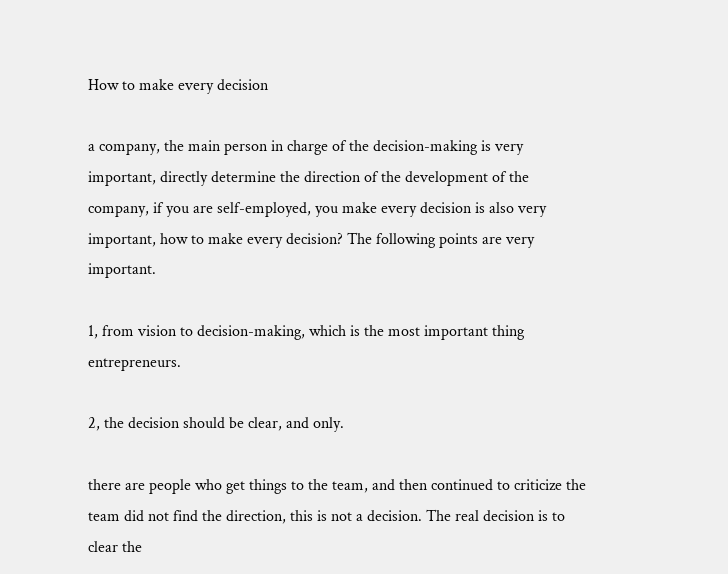How to make every decision

a company, the main person in charge of the decision-making is very important, directly determine the direction of the development of the company, if you are self-employed, you make every decision is also very important, how to make every decision? The following points are very important.

1, from vision to decision-making, which is the most important thing entrepreneurs.

2, the decision should be clear, and only.

there are people who get things to the team, and then continued to criticize the team did not find the direction, this is not a decision. The real decision is to clear the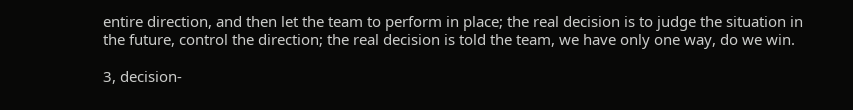entire direction, and then let the team to perform in place; the real decision is to judge the situation in the future, control the direction; the real decision is told the team, we have only one way, do we win.

3, decision-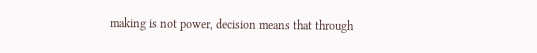making is not power, decision means that through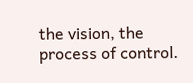the vision, the process of control.